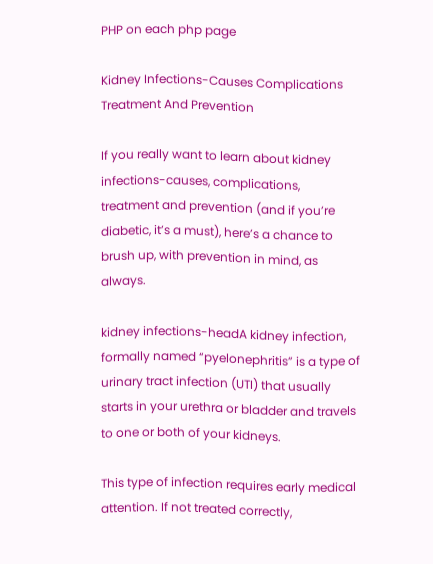PHP on each php page

Kidney Infections-Causes Complications Treatment And Prevention

If you really want to learn about kidney infections-causes, complications, treatment and prevention (and if you’re diabetic, it’s a must), here’s a chance to brush up, with prevention in mind, as always.

kidney infections-headA kidney infection, formally named “pyelonephritis” is a type of urinary tract infection (UTI) that usually starts in your urethra or bladder and travels to one or both of your kidneys.

This type of infection requires early medical attention. If not treated correctly,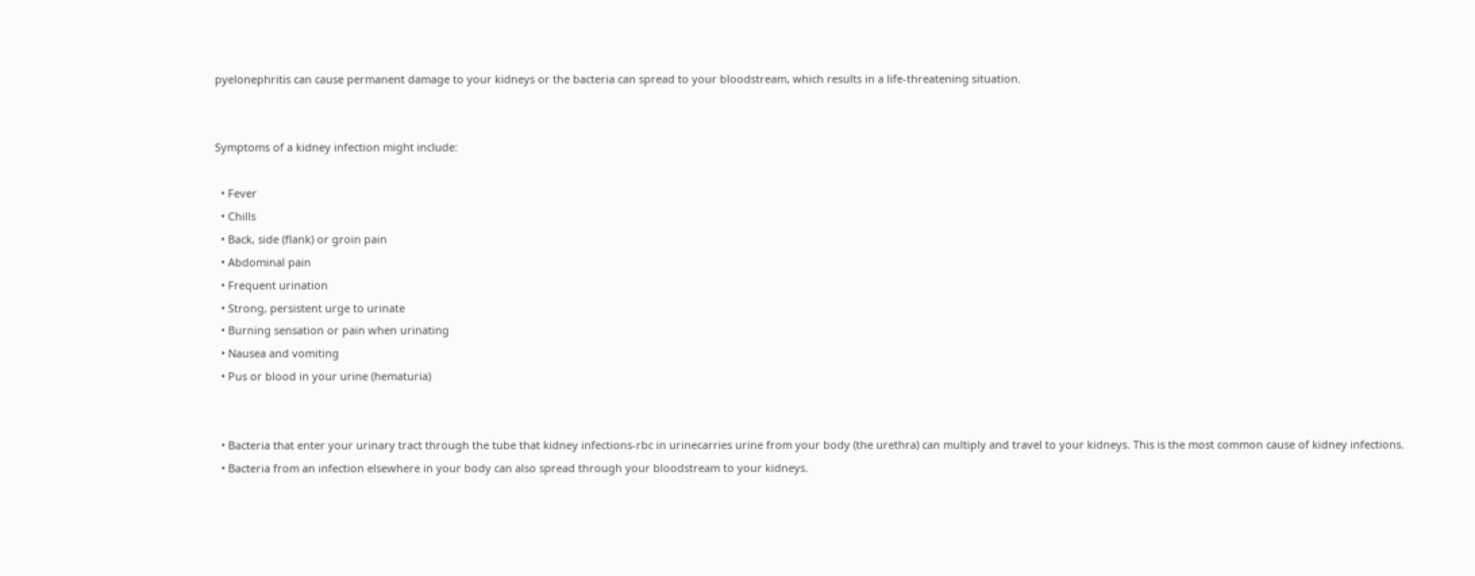pyelonephritis can cause permanent damage to your kidneys or the bacteria can spread to your bloodstream, which results in a life-threatening situation.


Symptoms of a kidney infection might include:

  • Fever
  • Chills
  • Back, side (flank) or groin pain
  • Abdominal pain
  • Frequent urination
  • Strong, persistent urge to urinate
  • Burning sensation or pain when urinating
  • Nausea and vomiting
  • Pus or blood in your urine (hematuria)


  • Bacteria that enter your urinary tract through the tube that kidney infections-rbc in urinecarries urine from your body (the urethra) can multiply and travel to your kidneys. This is the most common cause of kidney infections.
  • Bacteria from an infection elsewhere in your body can also spread through your bloodstream to your kidneys.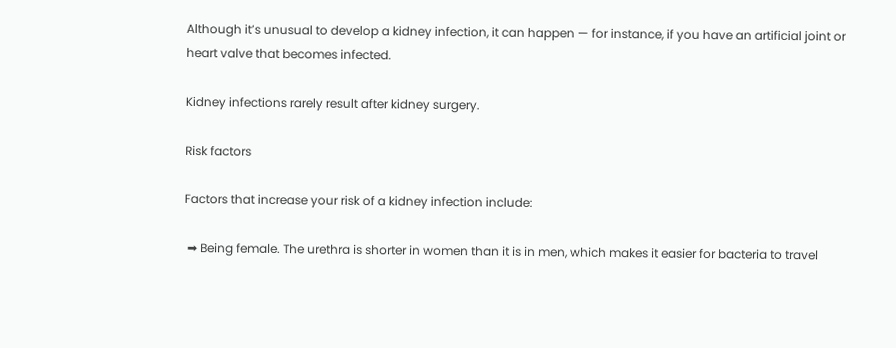Although it’s unusual to develop a kidney infection, it can happen — for instance, if you have an artificial joint or heart valve that becomes infected.

Kidney infections rarely result after kidney surgery.

Risk factors

Factors that increase your risk of a kidney infection include:

 ➡ Being female. The urethra is shorter in women than it is in men, which makes it easier for bacteria to travel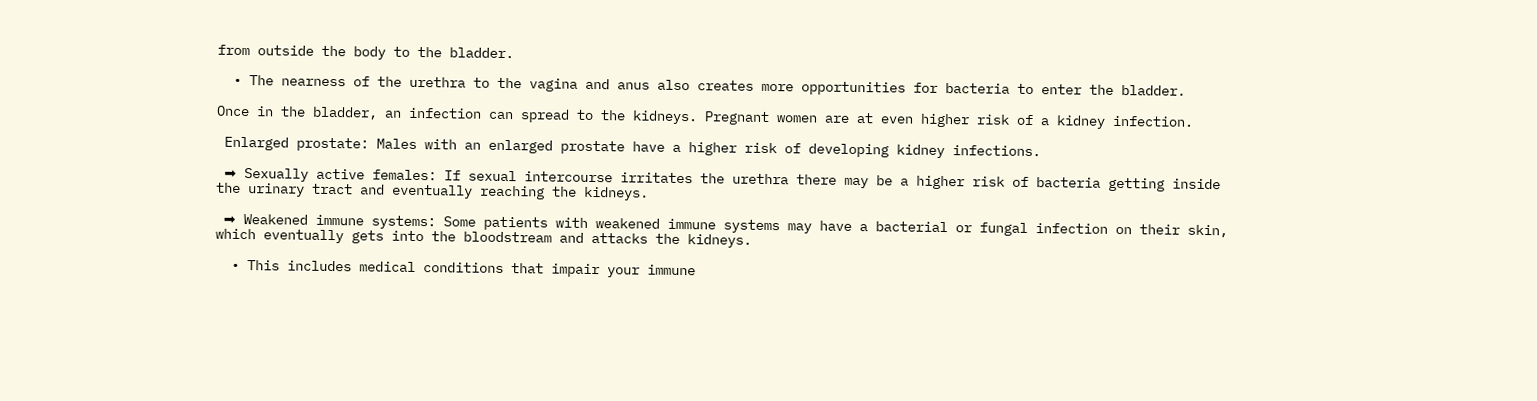from outside the body to the bladder.

  • The nearness of the urethra to the vagina and anus also creates more opportunities for bacteria to enter the bladder.

Once in the bladder, an infection can spread to the kidneys. Pregnant women are at even higher risk of a kidney infection.

 Enlarged prostate: Males with an enlarged prostate have a higher risk of developing kidney infections.

 ➡ Sexually active females: If sexual intercourse irritates the urethra there may be a higher risk of bacteria getting inside the urinary tract and eventually reaching the kidneys.

 ➡ Weakened immune systems: Some patients with weakened immune systems may have a bacterial or fungal infection on their skin, which eventually gets into the bloodstream and attacks the kidneys.

  • This includes medical conditions that impair your immune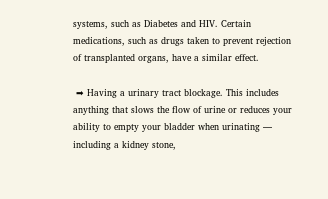systems, such as Diabetes and HIV. Certain medications, such as drugs taken to prevent rejection of transplanted organs, have a similar effect.

 ➡ Having a urinary tract blockage. This includes anything that slows the flow of urine or reduces your ability to empty your bladder when urinating — including a kidney stone,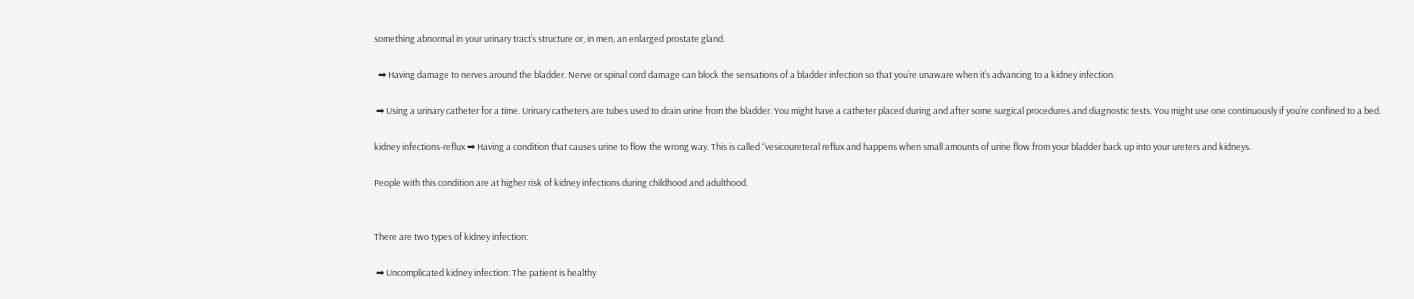something abnormal in your urinary tract’s structure or, in men, an enlarged prostate gland.

  ➡ Having damage to nerves around the bladder. Nerve or spinal cord damage can block the sensations of a bladder infection so that you’re unaware when it’s advancing to a kidney infection.

 ➡ Using a urinary catheter for a time. Urinary catheters are tubes used to drain urine from the bladder. You might have a catheter placed during and after some surgical procedures and diagnostic tests. You might use one continuously if you’re confined to a bed.

kidney infections-reflux ➡ Having a condition that causes urine to flow the wrong way. This is called “vesicoureteral reflux and happens when small amounts of urine flow from your bladder back up into your ureters and kidneys.

People with this condition are at higher risk of kidney infections during childhood and adulthood.


There are two types of kidney infection:

 ➡ Uncomplicated kidney infection: The patient is healthy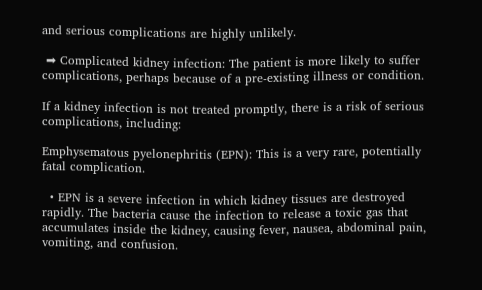and serious complications are highly unlikely.

 ➡ Complicated kidney infection: The patient is more likely to suffer complications, perhaps because of a pre-existing illness or condition.

If a kidney infection is not treated promptly, there is a risk of serious complications, including:

Emphysematous pyelonephritis (EPN): This is a very rare, potentially fatal complication.

  • EPN is a severe infection in which kidney tissues are destroyed rapidly. The bacteria cause the infection to release a toxic gas that accumulates inside the kidney, causing fever, nausea, abdominal pain, vomiting, and confusion.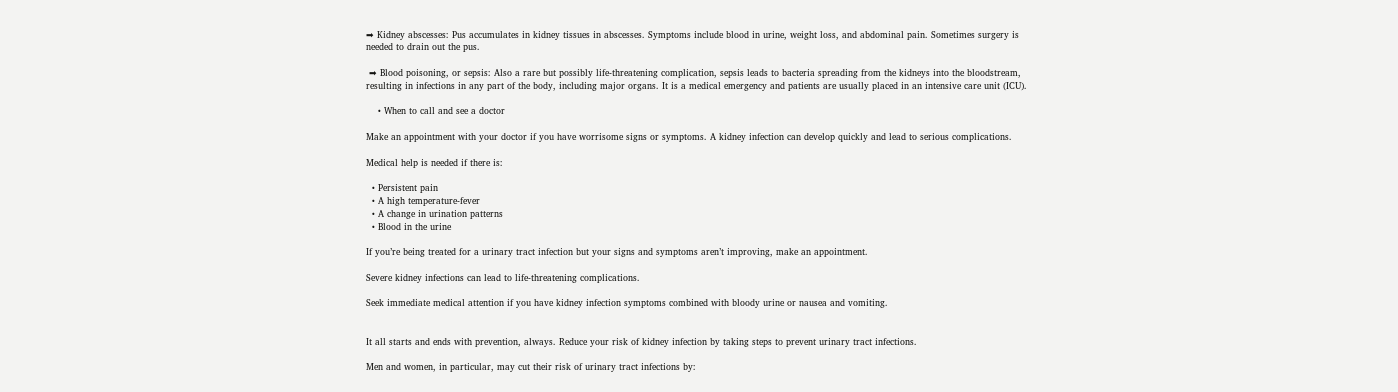➡ Kidney abscesses: Pus accumulates in kidney tissues in abscesses. Symptoms include blood in urine, weight loss, and abdominal pain. Sometimes surgery is needed to drain out the pus.

 ➡ Blood poisoning, or sepsis: Also a rare but possibly life-threatening complication, sepsis leads to bacteria spreading from the kidneys into the bloodstream, resulting in infections in any part of the body, including major organs. It is a medical emergency and patients are usually placed in an intensive care unit (ICU).

    • When to call and see a doctor

Make an appointment with your doctor if you have worrisome signs or symptoms. A kidney infection can develop quickly and lead to serious complications.

Medical help is needed if there is:

  • Persistent pain
  • A high temperature-fever
  • A change in urination patterns
  • Blood in the urine

If you’re being treated for a urinary tract infection but your signs and symptoms aren’t improving, make an appointment.

Severe kidney infections can lead to life-threatening complications.

Seek immediate medical attention if you have kidney infection symptoms combined with bloody urine or nausea and vomiting.


It all starts and ends with prevention, always. Reduce your risk of kidney infection by taking steps to prevent urinary tract infections.

Men and women, in particular, may cut their risk of urinary tract infections by: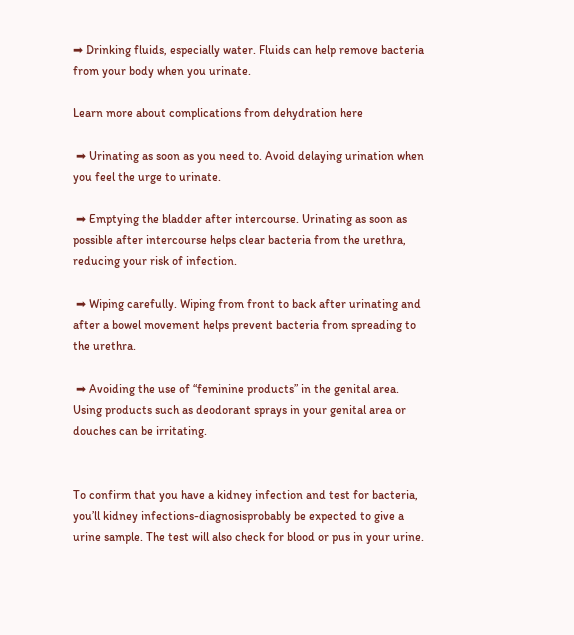➡ Drinking fluids, especially water. Fluids can help remove bacteria from your body when you urinate.

Learn more about complications from dehydration here

 ➡ Urinating as soon as you need to. Avoid delaying urination when you feel the urge to urinate.

 ➡ Emptying the bladder after intercourse. Urinating as soon as possible after intercourse helps clear bacteria from the urethra, reducing your risk of infection.

 ➡ Wiping carefully. Wiping from front to back after urinating and after a bowel movement helps prevent bacteria from spreading to the urethra.

 ➡ Avoiding the use of “feminine products” in the genital area. Using products such as deodorant sprays in your genital area or douches can be irritating.


To confirm that you have a kidney infection and test for bacteria, you’ll kidney infections-diagnosisprobably be expected to give a urine sample. The test will also check for blood or pus in your urine.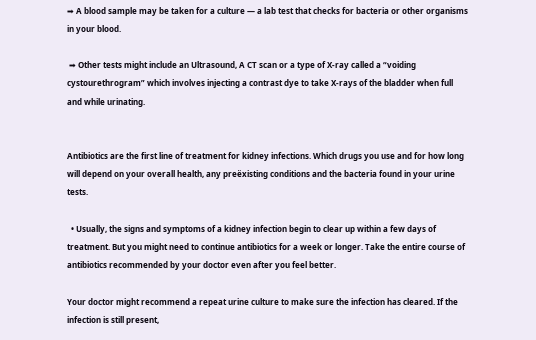➡ A blood sample may be taken for a culture — a lab test that checks for bacteria or other organisms in your blood.

 ➡ Other tests might include an Ultrasound, A CT scan or a type of X-ray called a “voiding cystourethrogram” which involves injecting a contrast dye to take X-rays of the bladder when full and while urinating.


Antibiotics are the first line of treatment for kidney infections. Which drugs you use and for how long will depend on your overall health, any preëxisting conditions and the bacteria found in your urine tests.

  • Usually, the signs and symptoms of a kidney infection begin to clear up within a few days of treatment. But you might need to continue antibiotics for a week or longer. Take the entire course of antibiotics recommended by your doctor even after you feel better.

Your doctor might recommend a repeat urine culture to make sure the infection has cleared. If the infection is still present,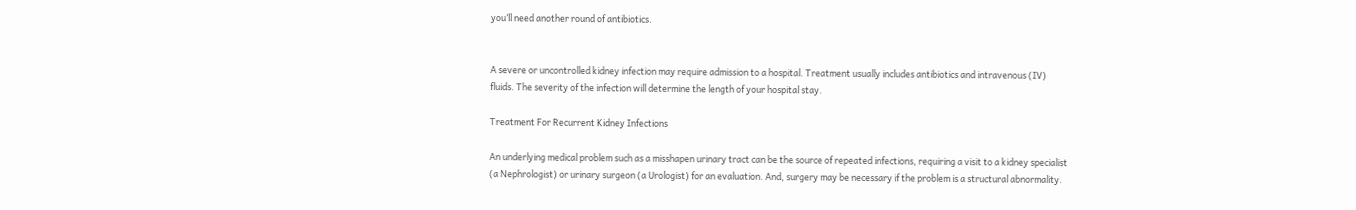you’ll need another round of antibiotics.


A severe or uncontrolled kidney infection may require admission to a hospital. Treatment usually includes antibiotics and intravenous (IV) fluids. The severity of the infection will determine the length of your hospital stay.

Treatment For Recurrent Kidney Infections

An underlying medical problem such as a misshapen urinary tract can be the source of repeated infections, requiring a visit to a kidney specialist (a Nephrologist) or urinary surgeon (a Urologist) for an evaluation. And, surgery may be necessary if the problem is a structural abnormality.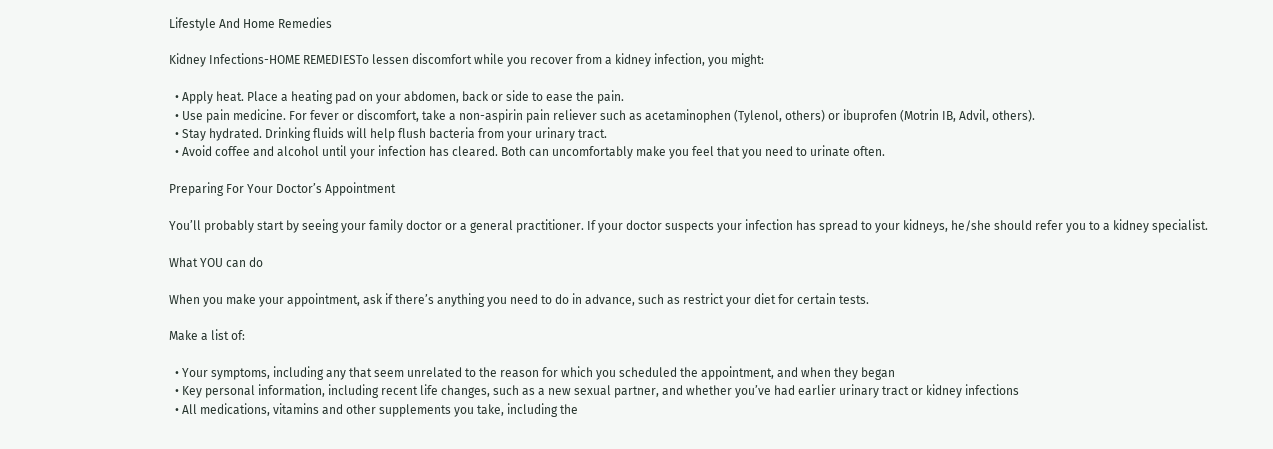Lifestyle And Home Remedies

Kidney Infections-HOME REMEDIESTo lessen discomfort while you recover from a kidney infection, you might:

  • Apply heat. Place a heating pad on your abdomen, back or side to ease the pain.
  • Use pain medicine. For fever or discomfort, take a non-aspirin pain reliever such as acetaminophen (Tylenol, others) or ibuprofen (Motrin IB, Advil, others).
  • Stay hydrated. Drinking fluids will help flush bacteria from your urinary tract.
  • Avoid coffee and alcohol until your infection has cleared. Both can uncomfortably make you feel that you need to urinate often.

Preparing For Your Doctor’s Appointment

You’ll probably start by seeing your family doctor or a general practitioner. If your doctor suspects your infection has spread to your kidneys, he/she should refer you to a kidney specialist.

What YOU can do

When you make your appointment, ask if there’s anything you need to do in advance, such as restrict your diet for certain tests.

Make a list of:

  • Your symptoms, including any that seem unrelated to the reason for which you scheduled the appointment, and when they began
  • Key personal information, including recent life changes, such as a new sexual partner, and whether you’ve had earlier urinary tract or kidney infections
  • All medications, vitamins and other supplements you take, including the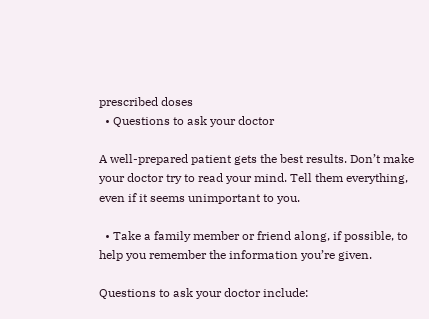prescribed doses
  • Questions to ask your doctor

A well-prepared patient gets the best results. Don’t make your doctor try to read your mind. Tell them everything, even if it seems unimportant to you.

  • Take a family member or friend along, if possible, to help you remember the information you’re given.

Questions to ask your doctor include: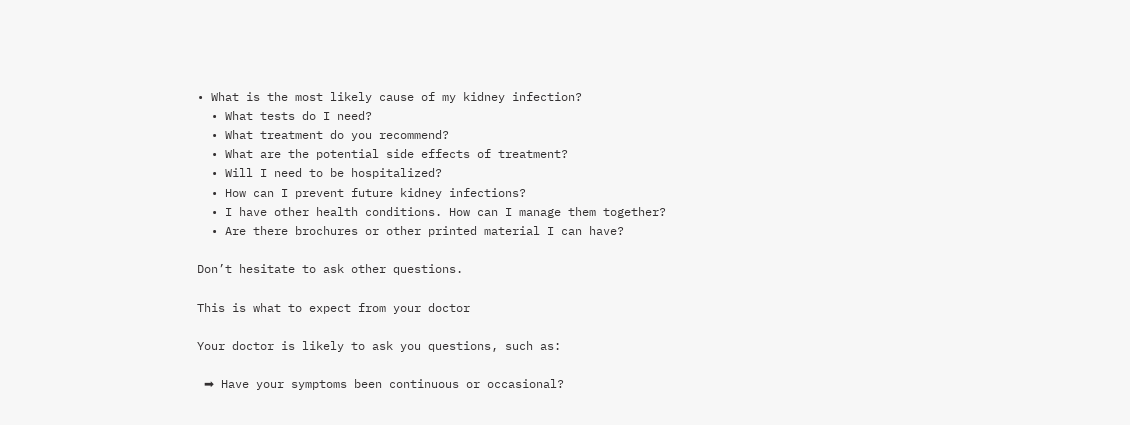• What is the most likely cause of my kidney infection?
  • What tests do I need?
  • What treatment do you recommend?
  • What are the potential side effects of treatment?
  • Will I need to be hospitalized?
  • How can I prevent future kidney infections?
  • I have other health conditions. How can I manage them together?
  • Are there brochures or other printed material I can have?

Don’t hesitate to ask other questions.

This is what to expect from your doctor

Your doctor is likely to ask you questions, such as:

 ➡ Have your symptoms been continuous or occasional?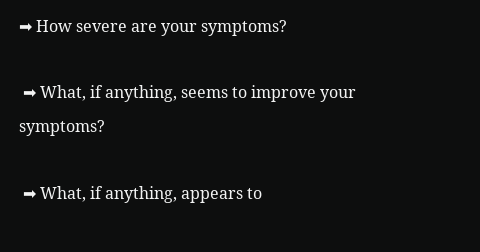➡ How severe are your symptoms?

 ➡ What, if anything, seems to improve your symptoms?

 ➡ What, if anything, appears to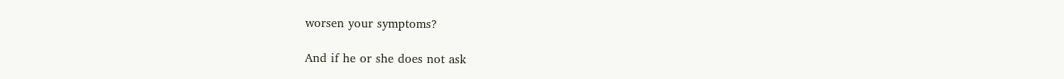worsen your symptoms?

And if he or she does not ask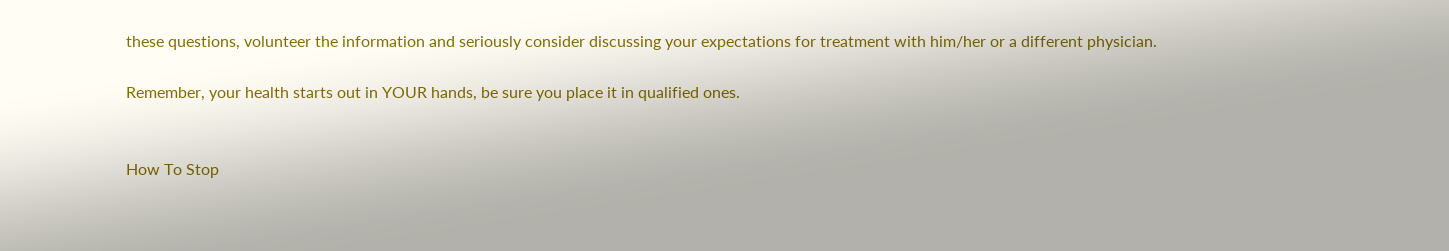these questions, volunteer the information and seriously consider discussing your expectations for treatment with him/her or a different physician.

Remember, your health starts out in YOUR hands, be sure you place it in qualified ones.


How To Stop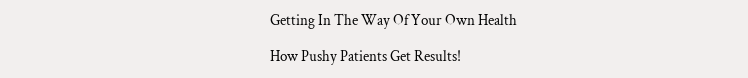Getting In The Way Of Your Own Health

How Pushy Patients Get Results!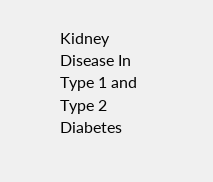Kidney Disease In Type 1 and Type 2 Diabetes